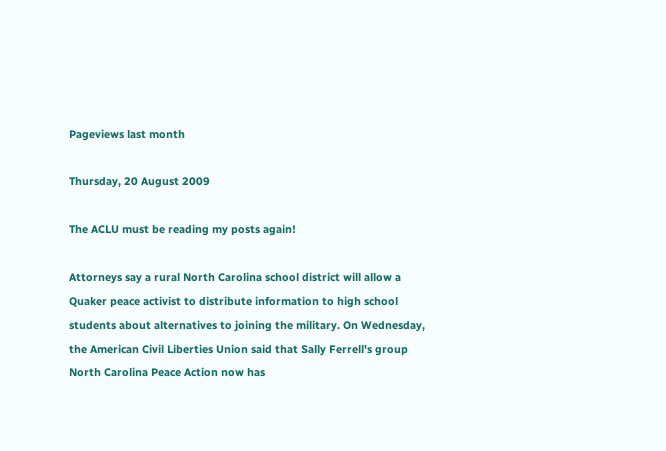Pageviews last month

Thursday, 20 August 2009

The ACLU must be reading my posts again!

Attorneys say a rural North Carolina school district will allow a Quaker peace activist to distribute information to high school students about alternatives to joining the military. On Wednesday, the American Civil Liberties Union said that Sally Ferrell's group North Carolina Peace Action now has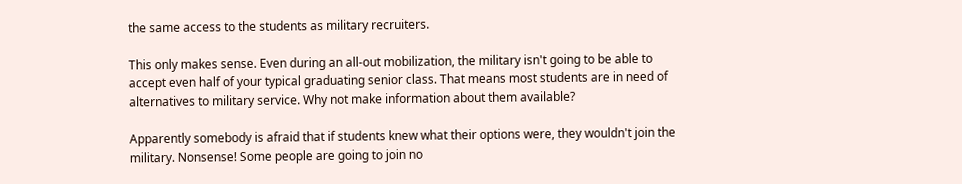the same access to the students as military recruiters.

This only makes sense. Even during an all-out mobilization, the military isn't going to be able to accept even half of your typical graduating senior class. That means most students are in need of alternatives to military service. Why not make information about them available?

Apparently somebody is afraid that if students knew what their options were, they wouldn't join the military. Nonsense! Some people are going to join no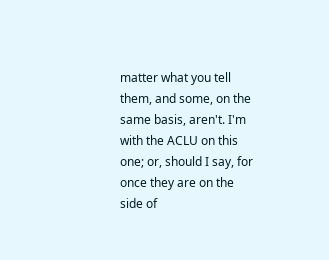matter what you tell them, and some, on the same basis, aren't. I'm with the ACLU on this one; or, should I say, for once they are on the side of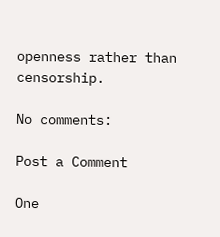openness rather than censorship.

No comments:

Post a Comment

One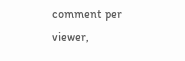comment per viewer,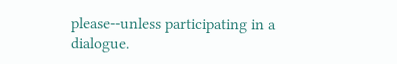please--unless participating in a dialogue.